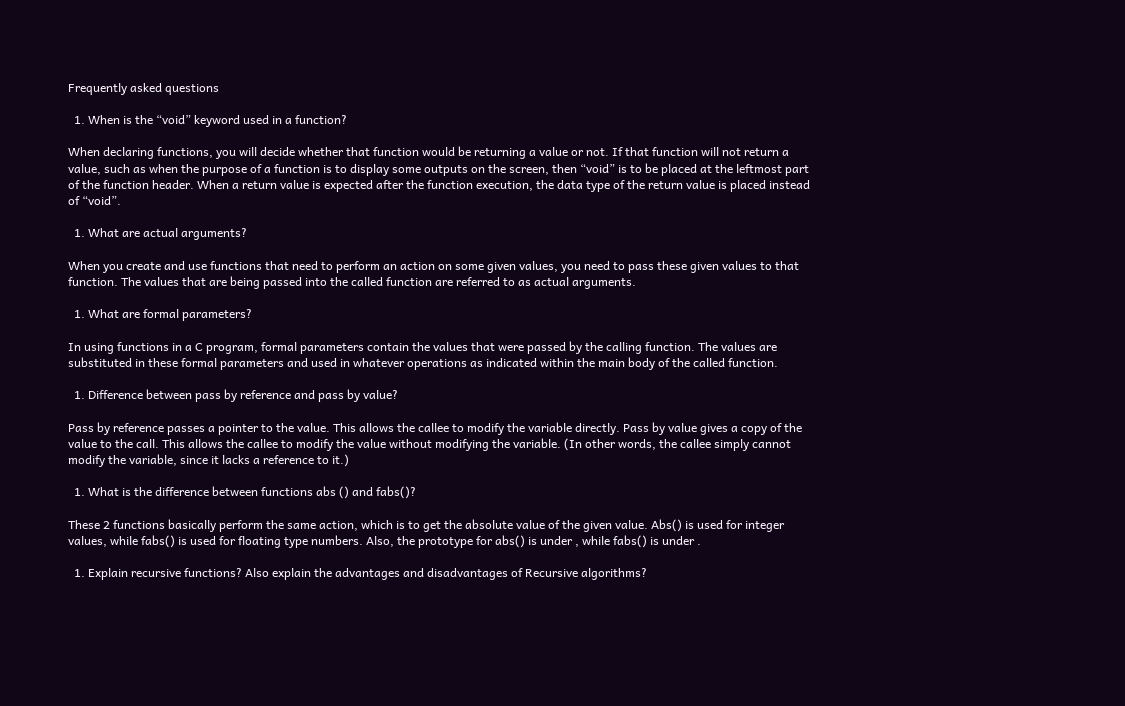Frequently asked questions

  1. When is the “void” keyword used in a function?

When declaring functions, you will decide whether that function would be returning a value or not. If that function will not return a value, such as when the purpose of a function is to display some outputs on the screen, then “void” is to be placed at the leftmost part of the function header. When a return value is expected after the function execution, the data type of the return value is placed instead of “void”.

  1. What are actual arguments?

When you create and use functions that need to perform an action on some given values, you need to pass these given values to that function. The values that are being passed into the called function are referred to as actual arguments.

  1. What are formal parameters?

In using functions in a C program, formal parameters contain the values that were passed by the calling function. The values are substituted in these formal parameters and used in whatever operations as indicated within the main body of the called function.

  1. Difference between pass by reference and pass by value?

Pass by reference passes a pointer to the value. This allows the callee to modify the variable directly. Pass by value gives a copy of the value to the call. This allows the callee to modify the value without modifying the variable. (In other words, the callee simply cannot modify the variable, since it lacks a reference to it.)

  1. What is the difference between functions abs () and fabs()?

These 2 functions basically perform the same action, which is to get the absolute value of the given value. Abs() is used for integer values, while fabs() is used for floating type numbers. Also, the prototype for abs() is under , while fabs() is under .

  1. Explain recursive functions? Also explain the advantages and disadvantages of Recursive algorithms?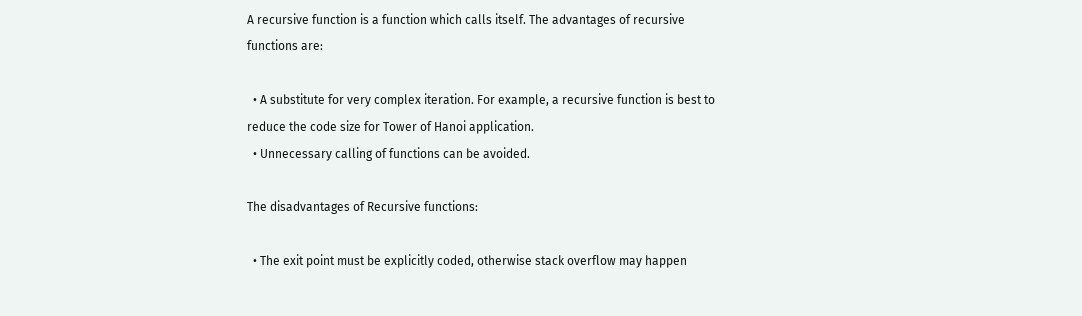A recursive function is a function which calls itself. The advantages of recursive functions are:

  • A substitute for very complex iteration. For example, a recursive function is best to reduce the code size for Tower of Hanoi application.
  • Unnecessary calling of functions can be avoided.

The disadvantages of Recursive functions:

  • The exit point must be explicitly coded, otherwise stack overflow may happen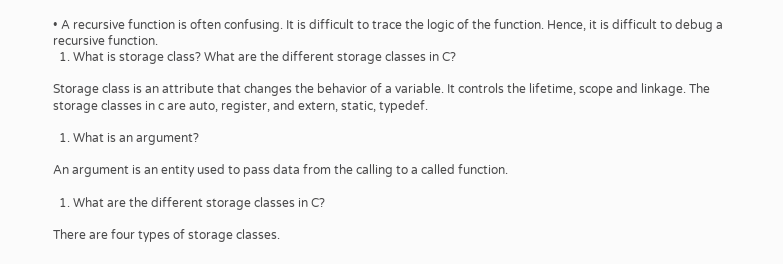• A recursive function is often confusing. It is difficult to trace the logic of the function. Hence, it is difficult to debug a recursive function.
  1. What is storage class? What are the different storage classes in C?

Storage class is an attribute that changes the behavior of a variable. It controls the lifetime, scope and linkage. The storage classes in c are auto, register, and extern, static, typedef.

  1. What is an argument?

An argument is an entity used to pass data from the calling to a called function.

  1. What are the different storage classes in C?

There are four types of storage classes.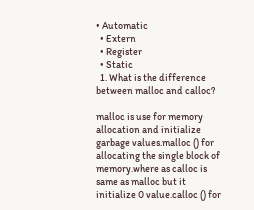• Automatic
  • Extern
  • Register
  • Static
  1. What is the difference between malloc and calloc?

malloc is use for memory allocation and initialize garbage values.malloc () for allocating the single block of memory.where as calloc is same as malloc but it initialize 0 value.calloc () for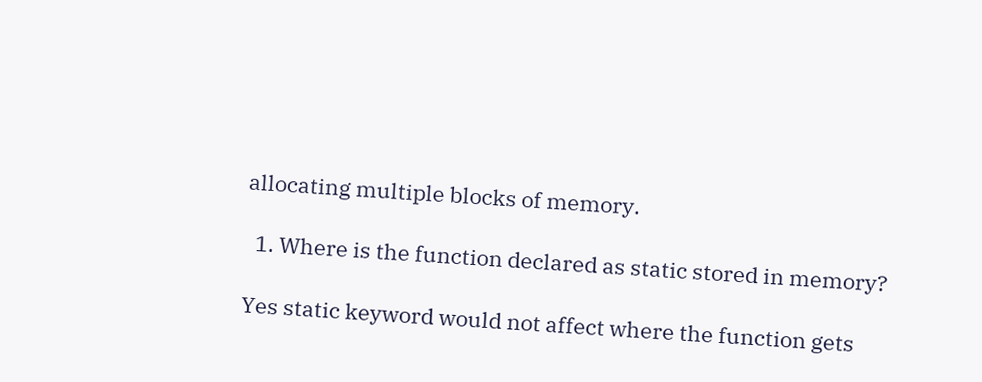allocating multiple blocks of memory.

  1. Where is the function declared as static stored in memory?

Yes static keyword would not affect where the function gets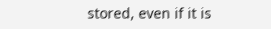stored, even if it is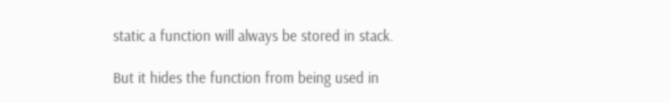static a function will always be stored in stack.

But it hides the function from being used in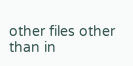other files other than in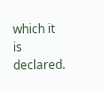which it is declared.